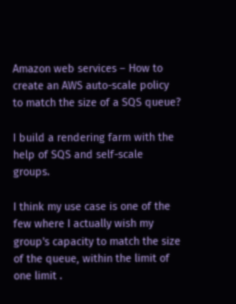Amazon web services – How to create an AWS auto-scale policy to match the size of a SQS queue?

I build a rendering farm with the help of SQS and self-scale groups.

I think my use case is one of the few where I actually wish my group's capacity to match the size of the queue, within the limit of one limit .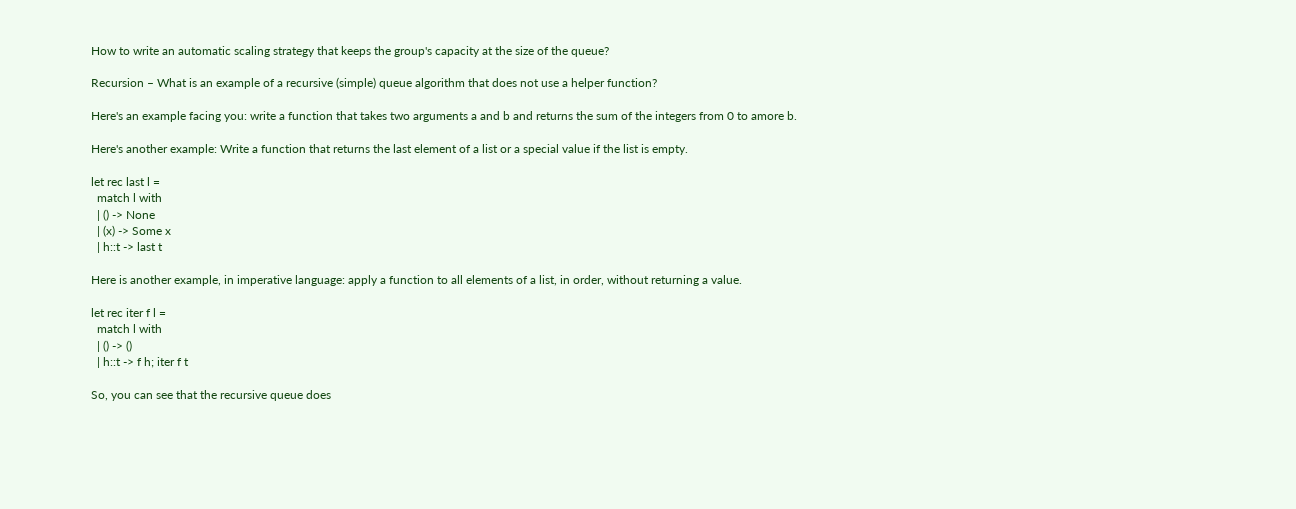How to write an automatic scaling strategy that keeps the group's capacity at the size of the queue?

Recursion – What is an example of a recursive (simple) queue algorithm that does not use a helper function?

Here's an example facing you: write a function that takes two arguments a and b and returns the sum of the integers from 0 to amore b.

Here's another example: Write a function that returns the last element of a list or a special value if the list is empty.

let rec last l =
  match l with
  | () -> None
  | (x) -> Some x
  | h::t -> last t

Here is another example, in imperative language: apply a function to all elements of a list, in order, without returning a value.

let rec iter f l =
  match l with
  | () -> ()
  | h::t -> f h; iter f t

So, you can see that the recursive queue does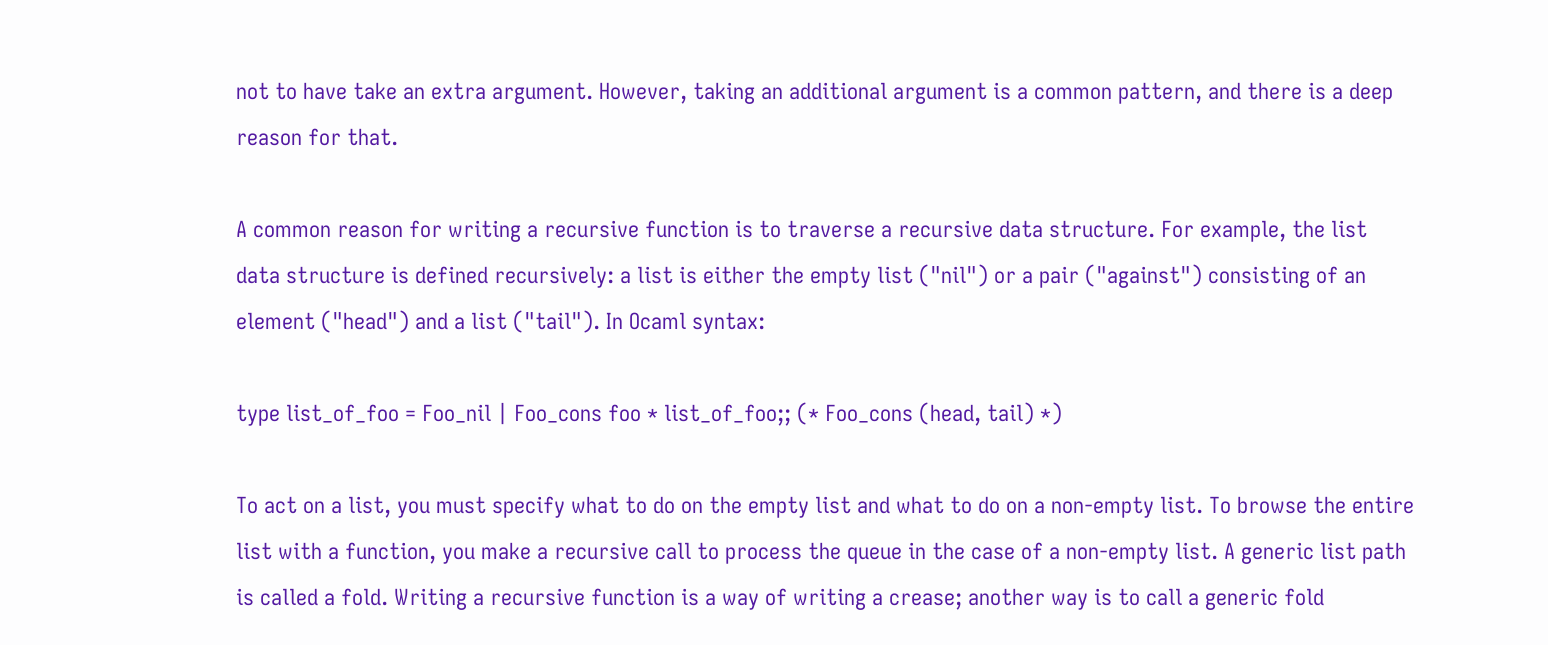not to have take an extra argument. However, taking an additional argument is a common pattern, and there is a deep reason for that.

A common reason for writing a recursive function is to traverse a recursive data structure. For example, the list data structure is defined recursively: a list is either the empty list ("nil") or a pair ("against") consisting of an element ("head") and a list ("tail"). In Ocaml syntax:

type list_of_foo = Foo_nil | Foo_cons foo * list_of_foo;; (* Foo_cons (head, tail) *)

To act on a list, you must specify what to do on the empty list and what to do on a non-empty list. To browse the entire list with a function, you make a recursive call to process the queue in the case of a non-empty list. A generic list path is called a fold. Writing a recursive function is a way of writing a crease; another way is to call a generic fold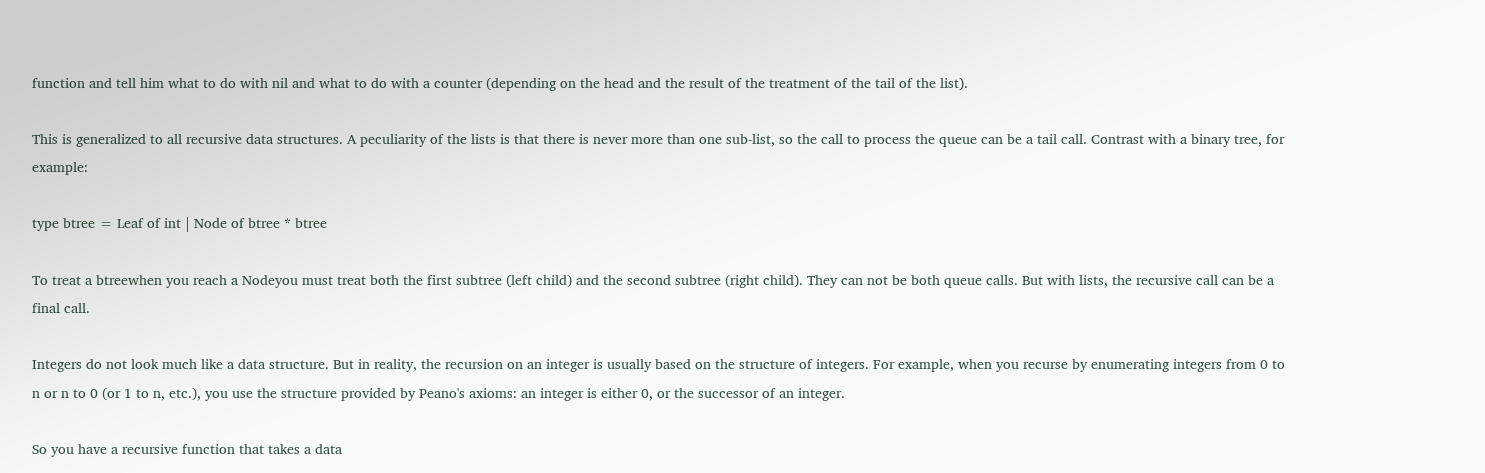function and tell him what to do with nil and what to do with a counter (depending on the head and the result of the treatment of the tail of the list).

This is generalized to all recursive data structures. A peculiarity of the lists is that there is never more than one sub-list, so the call to process the queue can be a tail call. Contrast with a binary tree, for example:

type btree = Leaf of int | Node of btree * btree

To treat a btreewhen you reach a Nodeyou must treat both the first subtree (left child) and the second subtree (right child). They can not be both queue calls. But with lists, the recursive call can be a final call.

Integers do not look much like a data structure. But in reality, the recursion on an integer is usually based on the structure of integers. For example, when you recurse by enumerating integers from 0 to n or n to 0 (or 1 to n, etc.), you use the structure provided by Peano's axioms: an integer is either 0, or the successor of an integer.

So you have a recursive function that takes a data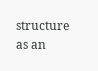structure as an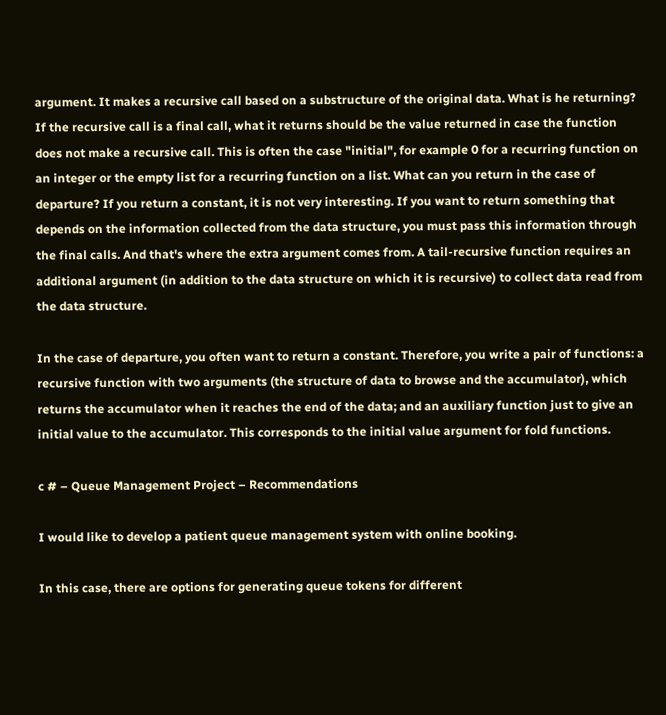argument. It makes a recursive call based on a substructure of the original data. What is he returning? If the recursive call is a final call, what it returns should be the value returned in case the function does not make a recursive call. This is often the case "initial", for example 0 for a recurring function on an integer or the empty list for a recurring function on a list. What can you return in the case of departure? If you return a constant, it is not very interesting. If you want to return something that depends on the information collected from the data structure, you must pass this information through the final calls. And that's where the extra argument comes from. A tail-recursive function requires an additional argument (in addition to the data structure on which it is recursive) to collect data read from the data structure.

In the case of departure, you often want to return a constant. Therefore, you write a pair of functions: a recursive function with two arguments (the structure of data to browse and the accumulator), which returns the accumulator when it reaches the end of the data; and an auxiliary function just to give an initial value to the accumulator. This corresponds to the initial value argument for fold functions.

c # – Queue Management Project – Recommendations

I would like to develop a patient queue management system with online booking.

In this case, there are options for generating queue tokens for different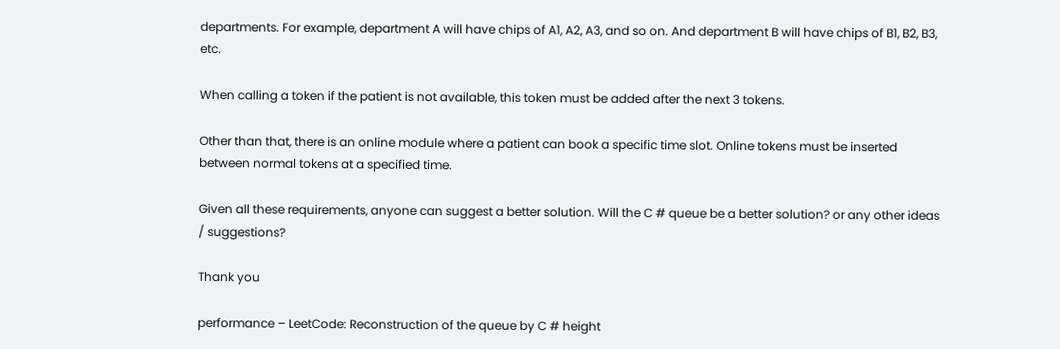departments. For example, department A will have chips of A1, A2, A3, and so on. And department B will have chips of B1, B2, B3, etc.

When calling a token if the patient is not available, this token must be added after the next 3 tokens.

Other than that, there is an online module where a patient can book a specific time slot. Online tokens must be inserted between normal tokens at a specified time.

Given all these requirements, anyone can suggest a better solution. Will the C # queue be a better solution? or any other ideas / suggestions?

Thank you

performance – LeetCode: Reconstruction of the queue by C # height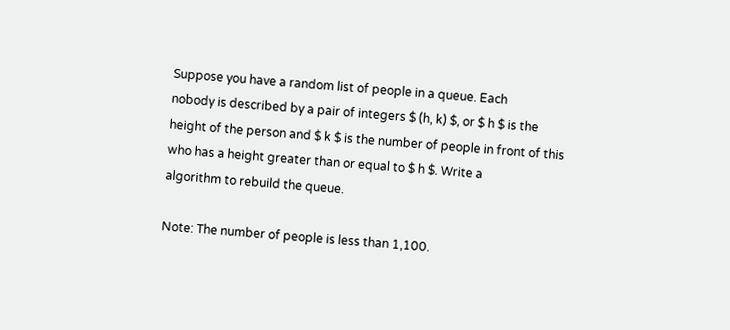Suppose you have a random list of people in a queue. Each
nobody is described by a pair of integers $ (h, k) $, or $ h $ is the
height of the person and $ k $ is the number of people in front of this
who has a height greater than or equal to $ h $. Write a
algorithm to rebuild the queue.

Note: The number of people is less than 1,100.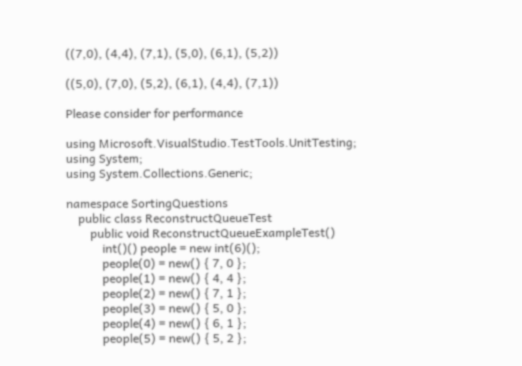((7,0), (4,4), (7,1), (5,0), (6,1), (5,2))

((5,0), (7,0), (5,2), (6,1), (4,4), (7,1))

Please consider for performance

using Microsoft.VisualStudio.TestTools.UnitTesting;
using System;
using System.Collections.Generic;

namespace SortingQuestions
    public class ReconstructQueueTest
        public void ReconstructQueueExampleTest()
            int()() people = new int(6)();
            people(0) = new() { 7, 0 };
            people(1) = new() { 4, 4 };
            people(2) = new() { 7, 1 };
            people(3) = new() { 5, 0 };
            people(4) = new() { 6, 1 };
            people(5) = new() { 5, 2 };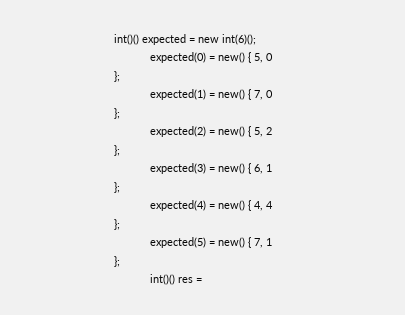int()() expected = new int(6)();
            expected(0) = new() { 5, 0 };
            expected(1) = new() { 7, 0 };
            expected(2) = new() { 5, 2 };
            expected(3) = new() { 6, 1 };
            expected(4) = new() { 4, 4 };
            expected(5) = new() { 7, 1 };
            int()() res =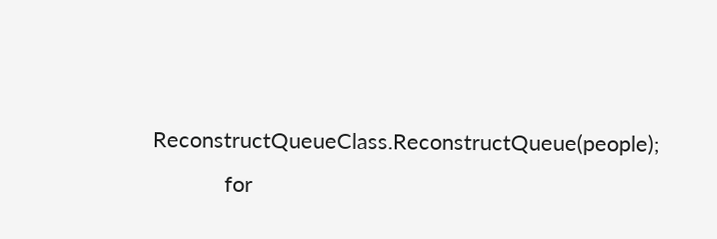ReconstructQueueClass.ReconstructQueue(people);
            for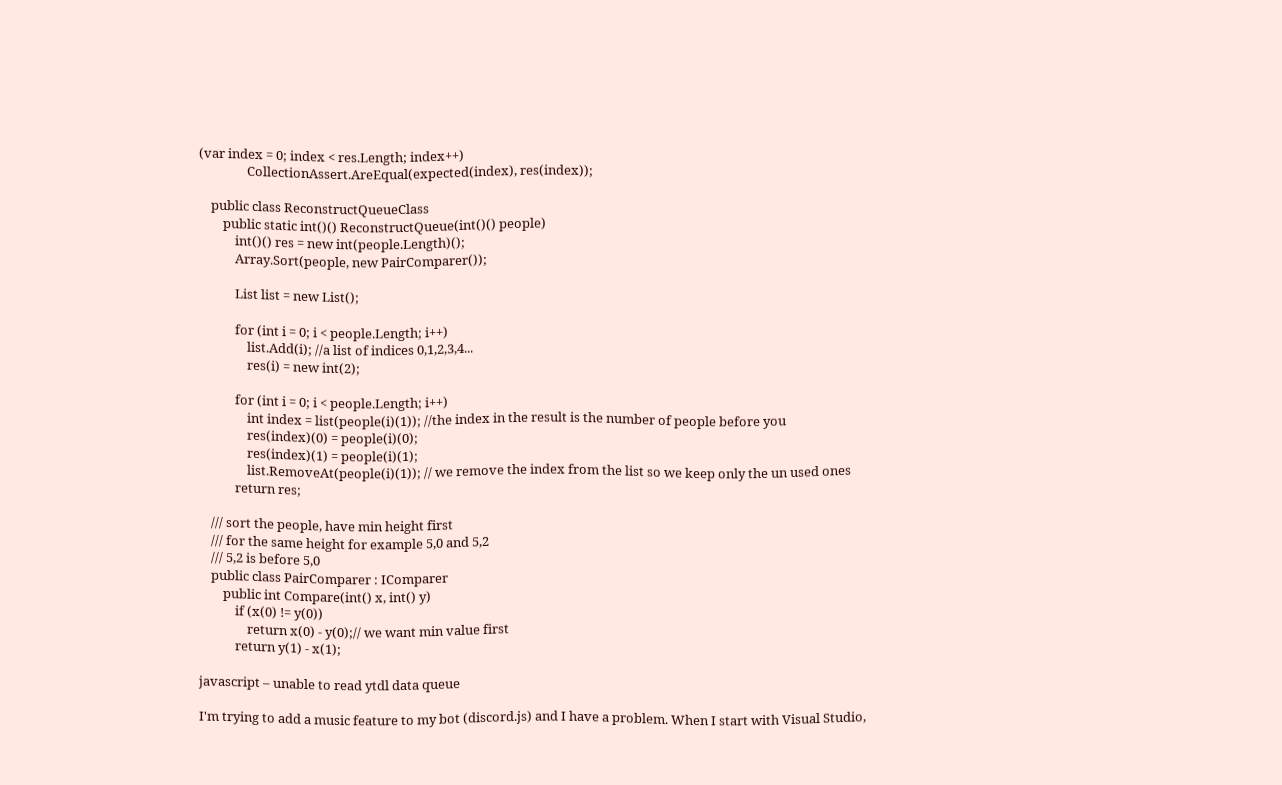(var index = 0; index < res.Length; index++)
                CollectionAssert.AreEqual(expected(index), res(index));

    public class ReconstructQueueClass
        public static int()() ReconstructQueue(int()() people)
            int()() res = new int(people.Length)();
            Array.Sort(people, new PairComparer());

            List list = new List();

            for (int i = 0; i < people.Length; i++)
                list.Add(i); //a list of indices 0,1,2,3,4...
                res(i) = new int(2);

            for (int i = 0; i < people.Length; i++)
                int index = list(people(i)(1)); //the index in the result is the number of people before you
                res(index)(0) = people(i)(0);
                res(index)(1) = people(i)(1);
                list.RemoveAt(people(i)(1)); // we remove the index from the list so we keep only the un used ones
            return res;

    /// sort the people, have min height first
    /// for the same height for example 5,0 and 5,2
    /// 5,2 is before 5,0
    public class PairComparer : IComparer
        public int Compare(int() x, int() y)
            if (x(0) != y(0))
                return x(0) - y(0);// we want min value first
            return y(1) - x(1);

javascript – unable to read ytdl data queue

I'm trying to add a music feature to my bot (discord.js) and I have a problem. When I start with Visual Studio,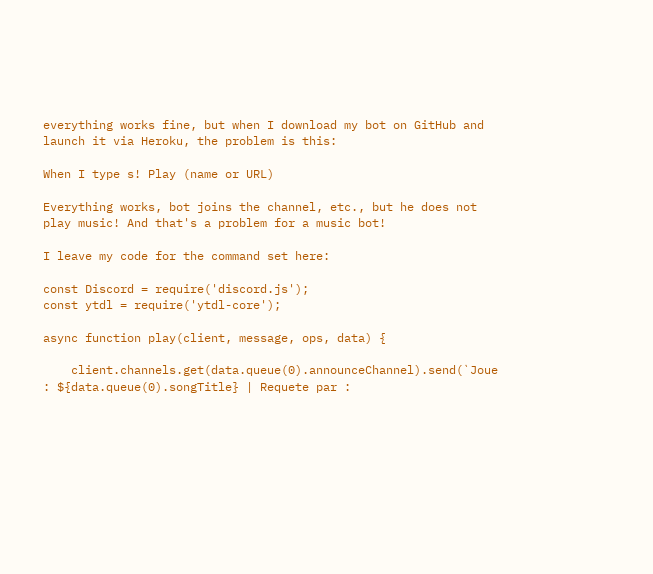everything works fine, but when I download my bot on GitHub and launch it via Heroku, the problem is this:

When I type s! Play (name or URL)

Everything works, bot joins the channel, etc., but he does not play music! And that's a problem for a music bot!

I leave my code for the command set here:

const Discord = require('discord.js');
const ytdl = require('ytdl-core');

async function play(client, message, ops, data) {

    client.channels.get(data.queue(0).announceChannel).send(`Joue : ${data.queue(0).songTitle} | Requete par :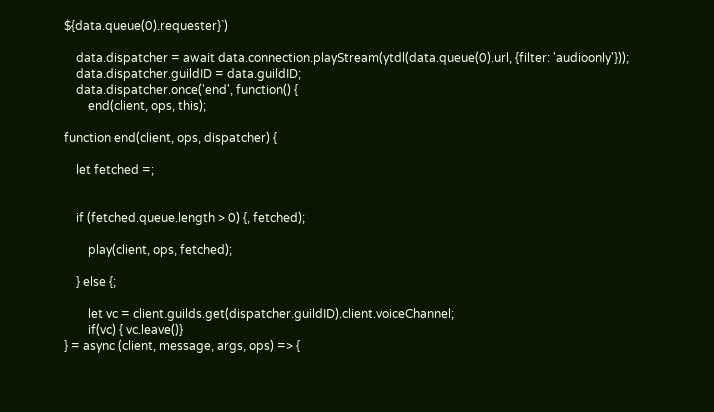${data.queue(0).requester}`)

    data.dispatcher = await data.connection.playStream(ytdl(data.queue(0).url, {filter: 'audioonly'}));
    data.dispatcher.guildID = data.guildID;
    data.dispatcher.once('end', function() {
        end(client, ops, this);

function end(client, ops, dispatcher) {

    let fetched =;


    if (fetched.queue.length > 0) {, fetched);

        play(client, ops, fetched);

    } else {;

        let vc = client.guilds.get(dispatcher.guildID).client.voiceChannel;
        if(vc) { vc.leave()}
} = async (client, message, args, ops) => {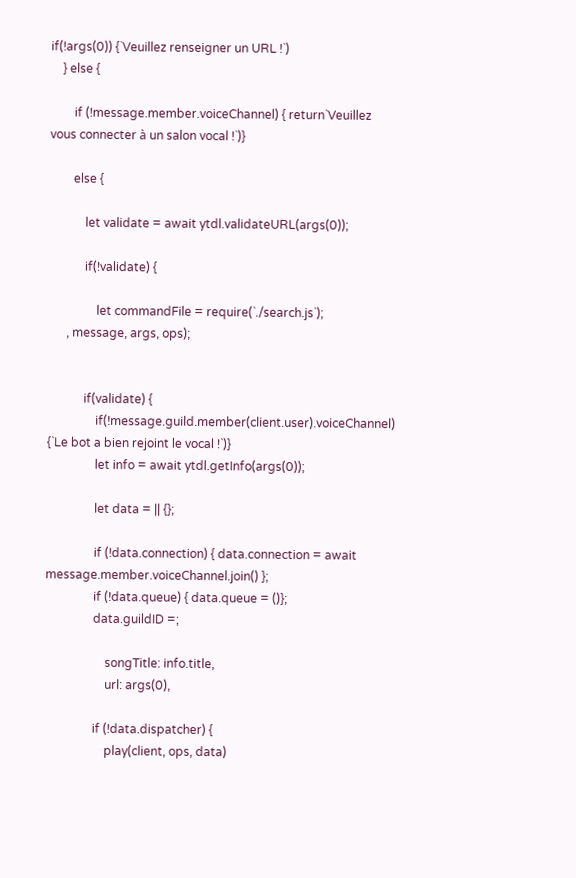if(!args(0)) {`Veuillez renseigner un URL !`)
    } else {

        if (!message.member.voiceChannel) { return`Veuillez vous connecter à un salon vocal !`)}

        else {

            let validate = await ytdl.validateURL(args(0));

            if(!validate) {

                let commandFile = require(`./search.js`);
      , message, args, ops);


            if(validate) {
                if(!message.guild.member(client.user).voiceChannel) {`Le bot a bien rejoint le vocal !`)}
                let info = await ytdl.getInfo(args(0));

                let data = || {};

                if (!data.connection) { data.connection = await message.member.voiceChannel.join() };
                if (!data.queue) { data.queue = ()};
                data.guildID =;

                    songTitle: info.title,
                    url: args(0),

                if (!data.dispatcher) {
                    play(client, ops, data)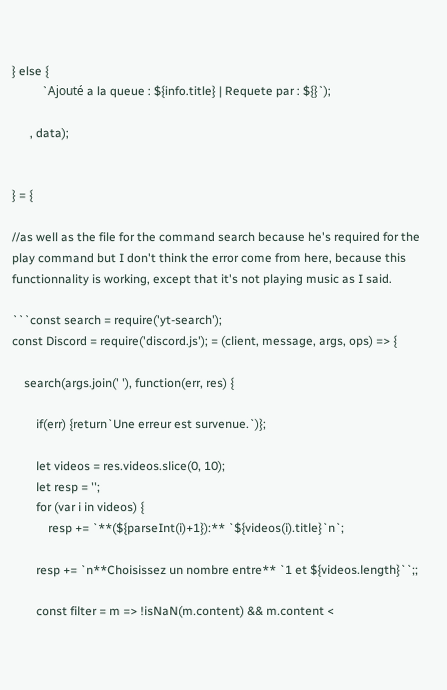} else {
          `Ajouté a la queue : ${info.title} | Requete par : ${}`);

      , data);


} = {

//as well as the file for the command search because he's required for the play command but I don't think the error come from here, because this functionnality is working, except that it's not playing music as I said.

```const search = require('yt-search');
const Discord = require('discord.js'); = (client, message, args, ops) => {

    search(args.join(' '), function(err, res) {

        if(err) {return`Une erreur est survenue.`)};

        let videos = res.videos.slice(0, 10);
        let resp = '';
        for (var i in videos) {
            resp += `**(${parseInt(i)+1}):** `${videos(i).title}`n`;

        resp += `n**Choisissez un nombre entre** `1 et ${videos.length}``;;

        const filter = m => !isNaN(m.content) && m.content <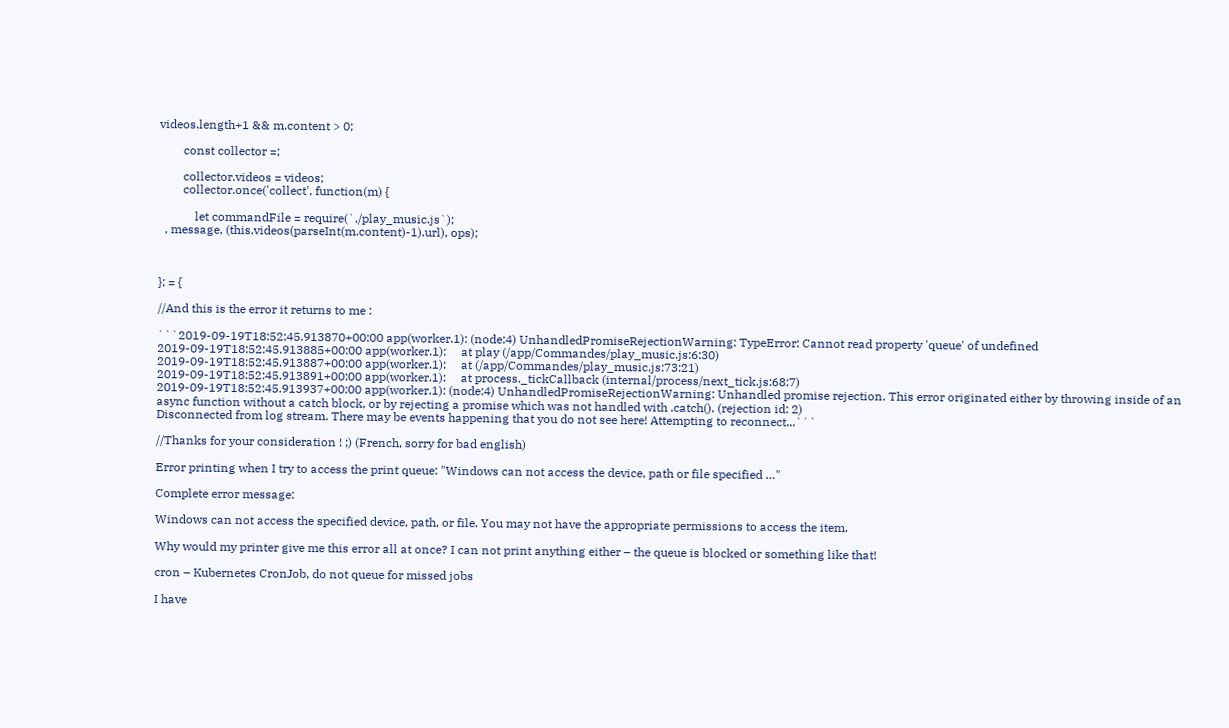videos.length+1 && m.content > 0;

        const collector =;

        collector.videos = videos;
        collector.once('collect', function(m) {

            let commandFile = require(`./play_music.js`);
  , message, (this.videos(parseInt(m.content)-1).url), ops);



}; = {

//And this is the error it returns to me :

```2019-09-19T18:52:45.913870+00:00 app(worker.1): (node:4) UnhandledPromiseRejectionWarning: TypeError: Cannot read property 'queue' of undefined
2019-09-19T18:52:45.913885+00:00 app(worker.1):     at play (/app/Commandes/play_music.js:6:30)
2019-09-19T18:52:45.913887+00:00 app(worker.1):     at (/app/Commandes/play_music.js:73:21)
2019-09-19T18:52:45.913891+00:00 app(worker.1):     at process._tickCallback (internal/process/next_tick.js:68:7)
2019-09-19T18:52:45.913937+00:00 app(worker.1): (node:4) UnhandledPromiseRejectionWarning: Unhandled promise rejection. This error originated either by throwing inside of an async function without a catch block, or by rejecting a promise which was not handled with .catch(). (rejection id: 2)
Disconnected from log stream. There may be events happening that you do not see here! Attempting to reconnect...```

//Thanks for your consideration ! ;) (French, sorry for bad english)

Error printing when I try to access the print queue: "Windows can not access the device, path or file specified …"

Complete error message:

Windows can not access the specified device, path, or file. You may not have the appropriate permissions to access the item.

Why would my printer give me this error all at once? I can not print anything either – the queue is blocked or something like that!

cron – Kubernetes CronJob, do not queue for missed jobs

I have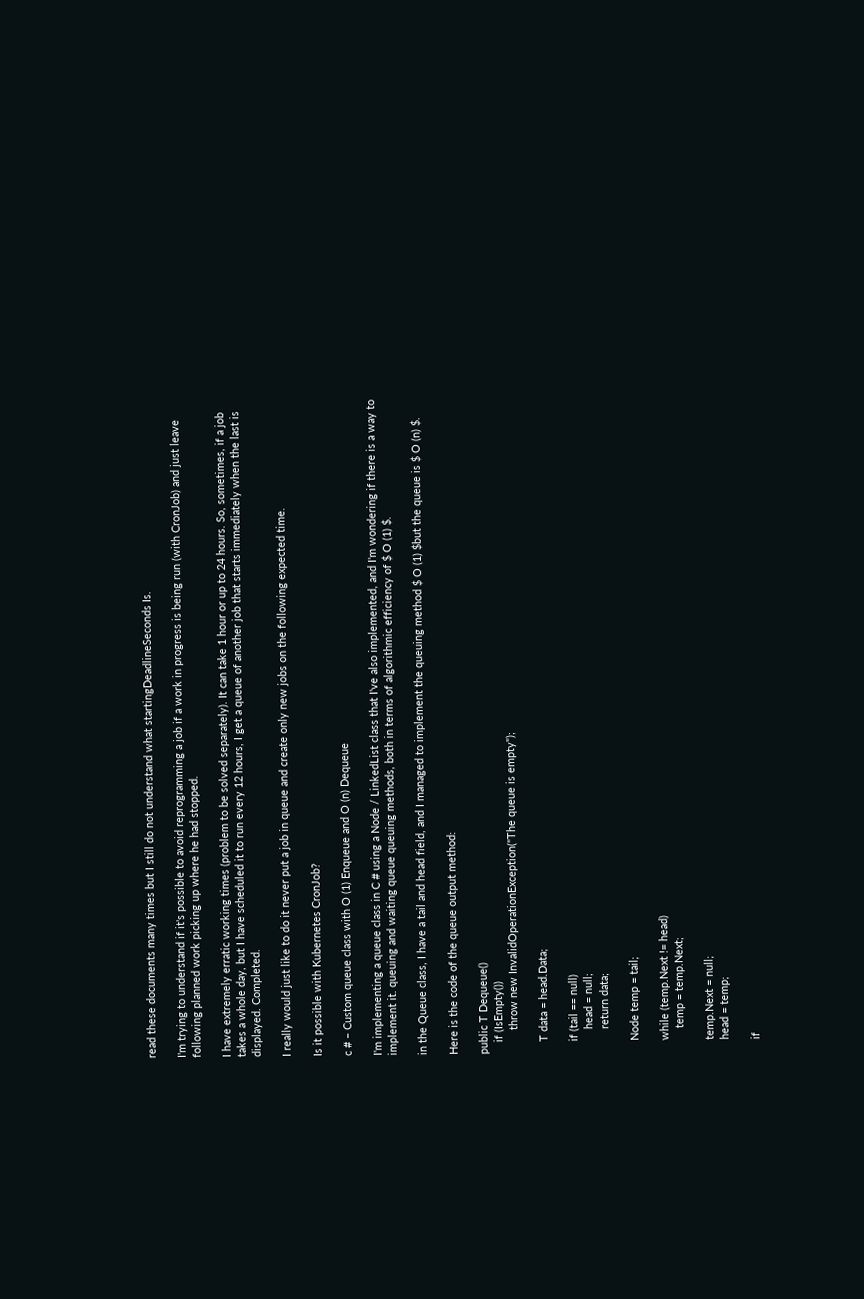read these documents many times but I still do not understand what startingDeadlineSeconds Is.

I'm trying to understand if it's possible to avoid reprogramming a job if a work in progress is being run (with CronJob) and just leave following planned work picking up where he had stopped.

I have extremely erratic working times (problem to be solved separately). It can take 1 hour or up to 24 hours. So, sometimes, if a job takes a whole day, but I have scheduled it to run every 12 hours, I get a queue of another job that starts immediately when the last is displayed. Completed.

I really would just like to do it never put a job in queue and create only new jobs on the following expected time.

Is it possible with Kubernetes CronJob?

c # – Custom queue class with O (1) Enqueue and O (n) Dequeue

I'm implementing a queue class in C # using a Node / LinkedList class that I've also implemented, and I'm wondering if there is a way to implement it. queuing and waiting queue queuing methods, both in terms of algorithmic efficiency of $ O (1) $.

in the Queue class, I have a tail and head field, and I managed to implement the queuing method $ O (1) $but the queue is $ O (n) $.

Here is the code of the queue output method:

public T Dequeue()
    if (IsEmpty())
        throw new InvalidOperationException("The queue is empty");

    T data = head.Data;

    if (tail == null)
        head = null;
        return data;

    Node temp = tail;

    while (temp.Next != head)
        temp = temp.Next;

    temp.Next = null;
    head = temp;

    if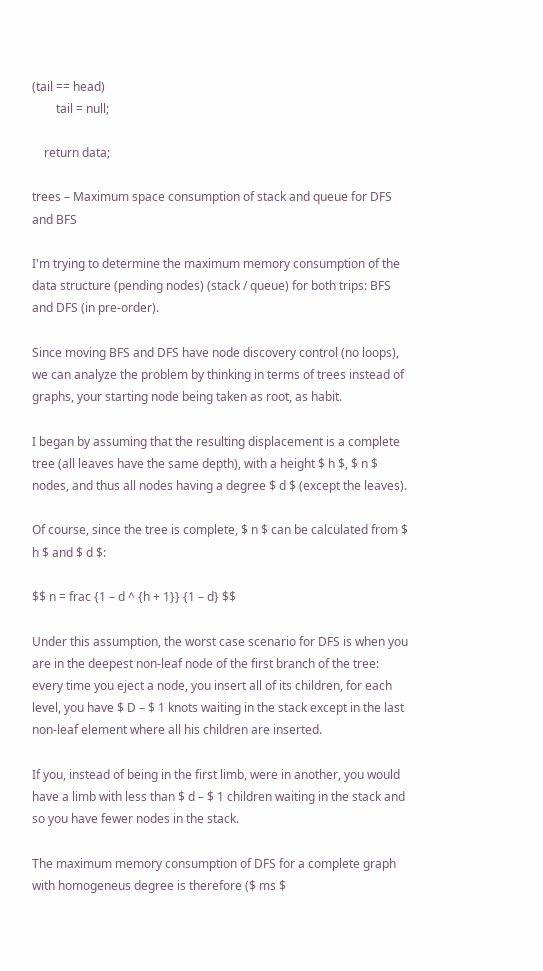(tail == head)
        tail = null;

    return data;

trees – Maximum space consumption of stack and queue for DFS and BFS

I'm trying to determine the maximum memory consumption of the data structure (pending nodes) (stack / queue) for both trips: BFS and DFS (in pre-order).

Since moving BFS and DFS have node discovery control (no loops), we can analyze the problem by thinking in terms of trees instead of graphs, your starting node being taken as root, as habit.

I began by assuming that the resulting displacement is a complete tree (all leaves have the same depth), with a height $ h $, $ n $ nodes, and thus all nodes having a degree $ d $ (except the leaves).

Of course, since the tree is complete, $ n $ can be calculated from $ h $ and $ d $:

$$ n = frac {1 – d ^ {h + 1}} {1 – d} $$

Under this assumption, the worst case scenario for DFS is when you are in the deepest non-leaf node of the first branch of the tree: every time you eject a node, you insert all of its children, for each level, you have $ D – $ 1 knots waiting in the stack except in the last non-leaf element where all his children are inserted.

If you, instead of being in the first limb, were in another, you would have a limb with less than $ d – $ 1 children waiting in the stack and so you have fewer nodes in the stack.

The maximum memory consumption of DFS for a complete graph with homogeneus degree is therefore ($ ms $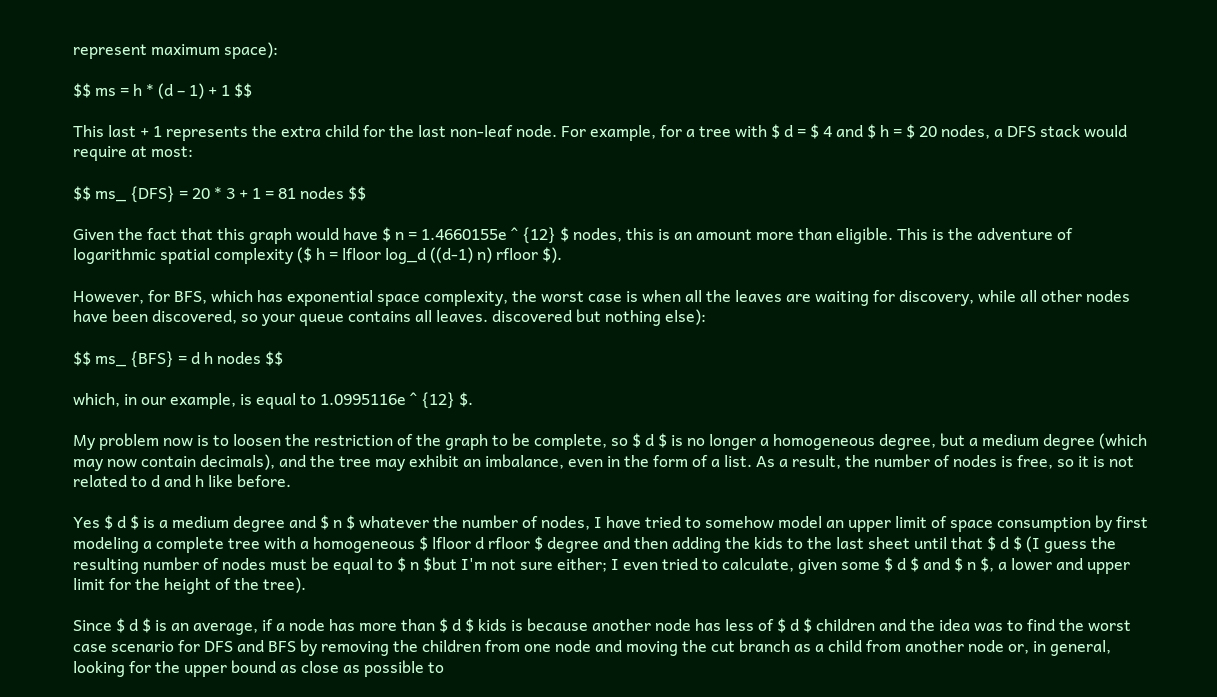represent maximum space):

$$ ms = h * (d – 1) + 1 $$

This last + 1 represents the extra child for the last non-leaf node. For example, for a tree with $ d = $ 4 and $ h = $ 20 nodes, a DFS stack would require at most:

$$ ms_ {DFS} = 20 * 3 + 1 = 81 nodes $$

Given the fact that this graph would have $ n = 1.4660155e ^ {12} $ nodes, this is an amount more than eligible. This is the adventure of logarithmic spatial complexity ($ h = lfloor log_d ((d-1) n) rfloor $).

However, for BFS, which has exponential space complexity, the worst case is when all the leaves are waiting for discovery, while all other nodes have been discovered, so your queue contains all leaves. discovered but nothing else):

$$ ms_ {BFS} = d h nodes $$

which, in our example, is equal to 1.0995116e ^ {12} $.

My problem now is to loosen the restriction of the graph to be complete, so $ d $ is no longer a homogeneous degree, but a medium degree (which may now contain decimals), and the tree may exhibit an imbalance, even in the form of a list. As a result, the number of nodes is free, so it is not related to d and h like before.

Yes $ d $ is a medium degree and $ n $ whatever the number of nodes, I have tried to somehow model an upper limit of space consumption by first modeling a complete tree with a homogeneous $ lfloor d rfloor $ degree and then adding the kids to the last sheet until that $ d $ (I guess the resulting number of nodes must be equal to $ n $but I'm not sure either; I even tried to calculate, given some $ d $ and $ n $, a lower and upper limit for the height of the tree).

Since $ d $ is an average, if a node has more than $ d $ kids is because another node has less of $ d $ children and the idea was to find the worst case scenario for DFS and BFS by removing the children from one node and moving the cut branch as a child from another node or, in general, looking for the upper bound as close as possible to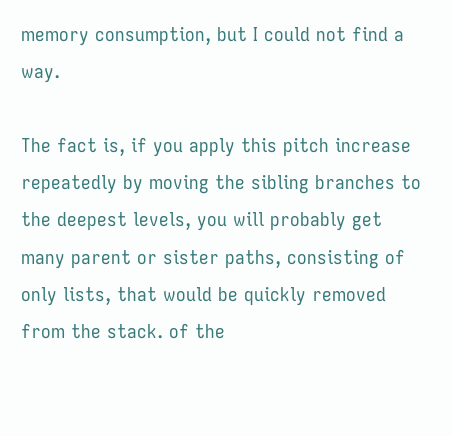memory consumption, but I could not find a way.

The fact is, if you apply this pitch increase repeatedly by moving the sibling branches to the deepest levels, you will probably get many parent or sister paths, consisting of only lists, that would be quickly removed from the stack. of the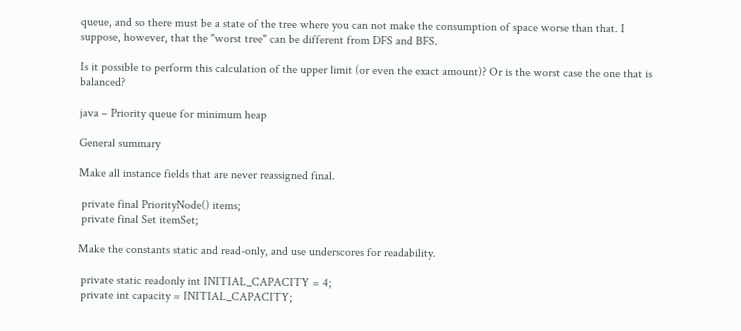queue, and so there must be a state of the tree where you can not make the consumption of space worse than that. I suppose, however, that the "worst tree" can be different from DFS and BFS.

Is it possible to perform this calculation of the upper limit (or even the exact amount)? Or is the worst case the one that is balanced?

java – Priority queue for minimum heap

General summary

Make all instance fields that are never reassigned final.

 private final PriorityNode() items;
 private final Set itemSet;

Make the constants static and read-only, and use underscores for readability.

 private static readonly int INITIAL_CAPACITY = 4;
 private int capacity = INITIAL_CAPACITY;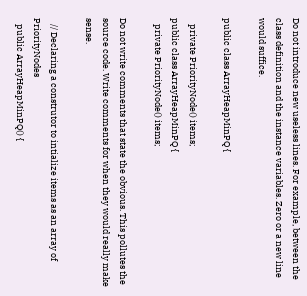Do not introduce new useless lines. For example, between the class definition and the instance variables. Zero or a new line would suffice.

public class ArrayHeapMinPQ {

   private PriorityNode() items;
public class ArrayHeapMinPQ {
   private PriorityNode() items;

Do not write comments that state the obvious. This pollutes the source code. Write comments for when they would really make sense.

   // Declaring a construtor to intialize items as an array of PriorityNodes
   public ArrayHeapMinPQ() {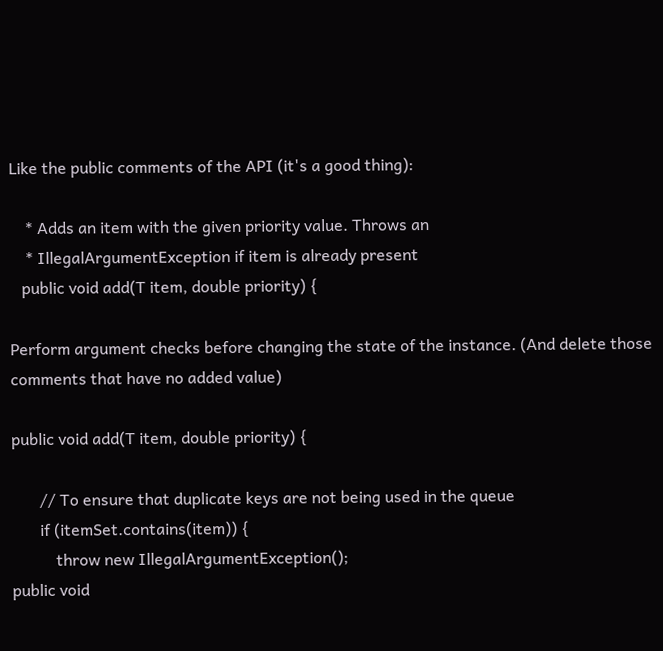Like the public comments of the API (it's a good thing):

    * Adds an item with the given priority value. Throws an
    * IllegalArgumentException if item is already present
   public void add(T item, double priority) {

Perform argument checks before changing the state of the instance. (And delete those comments that have no added value)

public void add(T item, double priority) {

       // To ensure that duplicate keys are not being used in the queue
       if (itemSet.contains(item)) {
           throw new IllegalArgumentException();
public void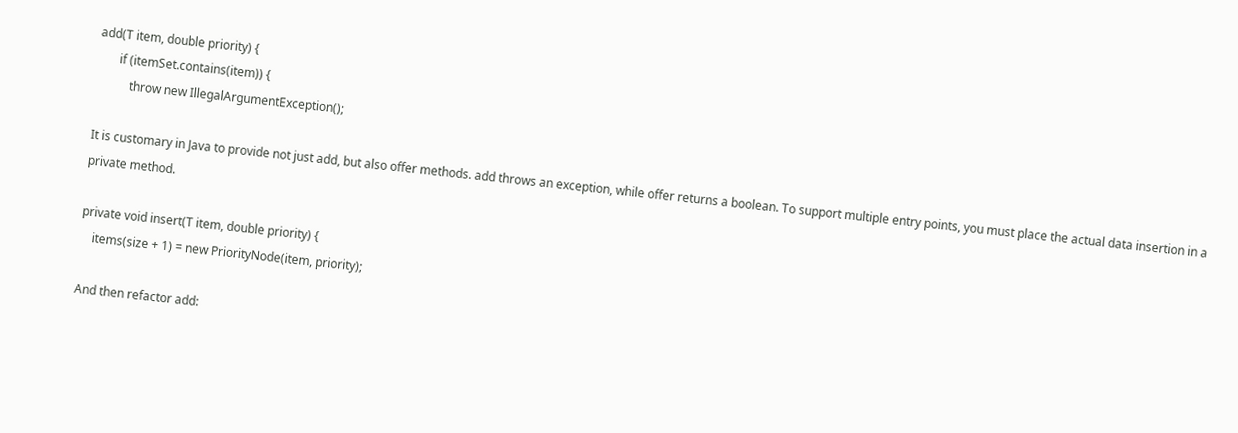add(T item, double priority) {
       if (itemSet.contains(item)) {
           throw new IllegalArgumentException();

It is customary in Java to provide not just add, but also offer methods. add throws an exception, while offer returns a boolean. To support multiple entry points, you must place the actual data insertion in a private method.

private void insert(T item, double priority) {
    items(size + 1) = new PriorityNode(item, priority);

And then refactor add: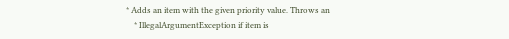* Adds an item with the given priority value. Throws an
    * IllegalArgumentException if item is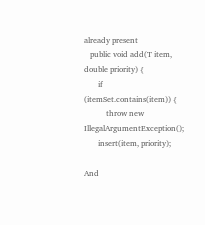already present
   public void add(T item, double priority) {
       if (itemSet.contains(item)) {
           throw new IllegalArgumentException();
       insert(item, priority);

And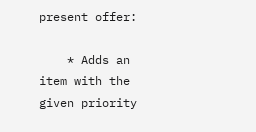present offer:

    * Adds an item with the given priority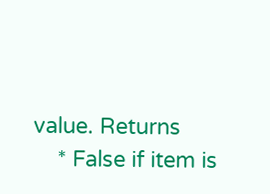value. Returns
    * False if item is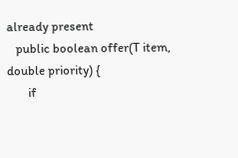already present
   public boolean offer(T item, double priority) {
       if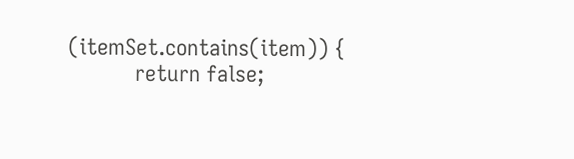(itemSet.contains(item)) {
           return false;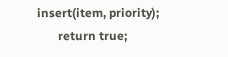insert(item, priority);
       return true;